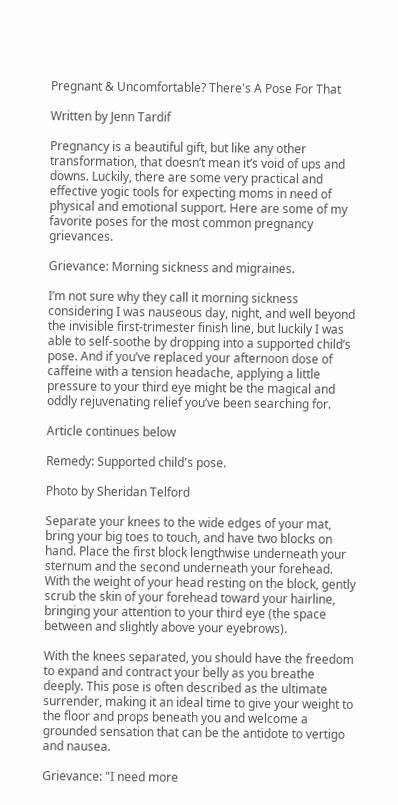Pregnant & Uncomfortable? There's A Pose For That

Written by Jenn Tardif

Pregnancy is a beautiful gift, but like any other transformation, that doesn’t mean it’s void of ups and downs. Luckily, there are some very practical and effective yogic tools for expecting moms in need of physical and emotional support. Here are some of my favorite poses for the most common pregnancy grievances.

Grievance: Morning sickness and migraines.

I’m not sure why they call it morning sickness considering I was nauseous day, night, and well beyond the invisible first-trimester finish line, but luckily I was able to self-soothe by dropping into a supported child’s pose. And if you’ve replaced your afternoon dose of caffeine with a tension headache, applying a little pressure to your third eye might be the magical and oddly rejuvenating relief you’ve been searching for.

Article continues below

Remedy: Supported child's pose.

Photo by Sheridan Telford

Separate your knees to the wide edges of your mat, bring your big toes to touch, and have two blocks on hand. Place the first block lengthwise underneath your sternum and the second underneath your forehead. With the weight of your head resting on the block, gently scrub the skin of your forehead toward your hairline, bringing your attention to your third eye (the space between and slightly above your eyebrows).

With the knees separated, you should have the freedom to expand and contract your belly as you breathe deeply. This pose is often described as the ultimate surrender, making it an ideal time to give your weight to the floor and props beneath you and welcome a grounded sensation that can be the antidote to vertigo and nausea.

Grievance: "I need more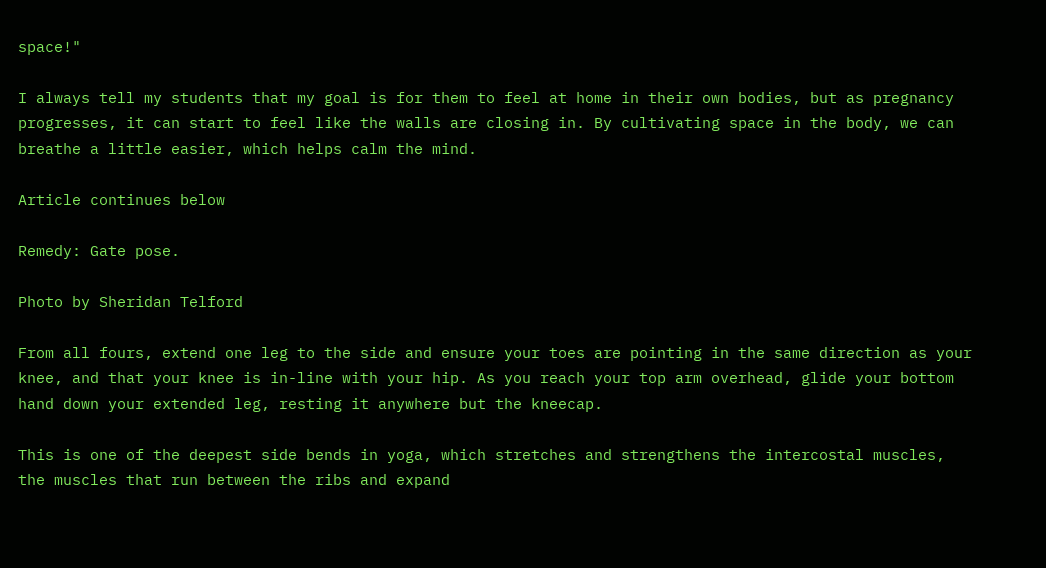space!"

I always tell my students that my goal is for them to feel at home in their own bodies, but as pregnancy progresses, it can start to feel like the walls are closing in. By cultivating space in the body, we can breathe a little easier, which helps calm the mind.

Article continues below

Remedy: Gate pose.

Photo by Sheridan Telford

From all fours, extend one leg to the side and ensure your toes are pointing in the same direction as your knee, and that your knee is in-line with your hip. As you reach your top arm overhead, glide your bottom hand down your extended leg, resting it anywhere but the kneecap.

This is one of the deepest side bends in yoga, which stretches and strengthens the intercostal muscles, the muscles that run between the ribs and expand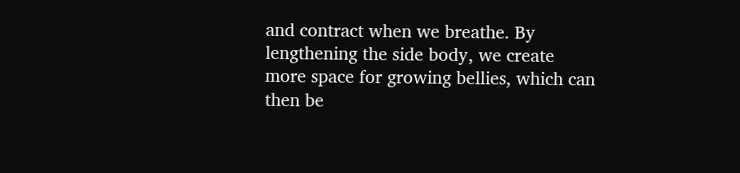and contract when we breathe. By lengthening the side body, we create more space for growing bellies, which can then be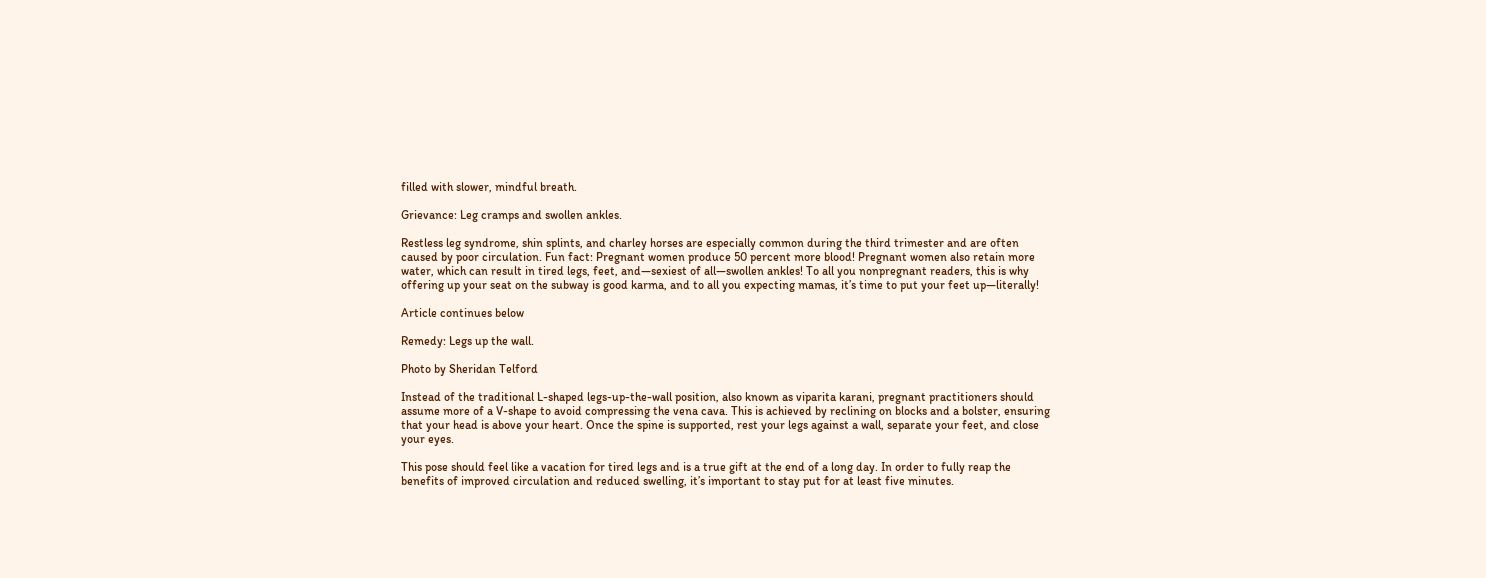filled with slower, mindful breath.

Grievance: Leg cramps and swollen ankles.

Restless leg syndrome, shin splints, and charley horses are especially common during the third trimester and are often caused by poor circulation. Fun fact: Pregnant women produce 50 percent more blood! Pregnant women also retain more water, which can result in tired legs, feet, and—sexiest of all—swollen ankles! To all you nonpregnant readers, this is why offering up your seat on the subway is good karma, and to all you expecting mamas, it’s time to put your feet up—literally!

Article continues below

Remedy: Legs up the wall.

Photo by Sheridan Telford

Instead of the traditional L-shaped legs-up-the-wall position, also known as viparita karani, pregnant practitioners should assume more of a V-shape to avoid compressing the vena cava. This is achieved by reclining on blocks and a bolster, ensuring that your head is above your heart. Once the spine is supported, rest your legs against a wall, separate your feet, and close your eyes.

This pose should feel like a vacation for tired legs and is a true gift at the end of a long day. In order to fully reap the benefits of improved circulation and reduced swelling, it’s important to stay put for at least five minutes.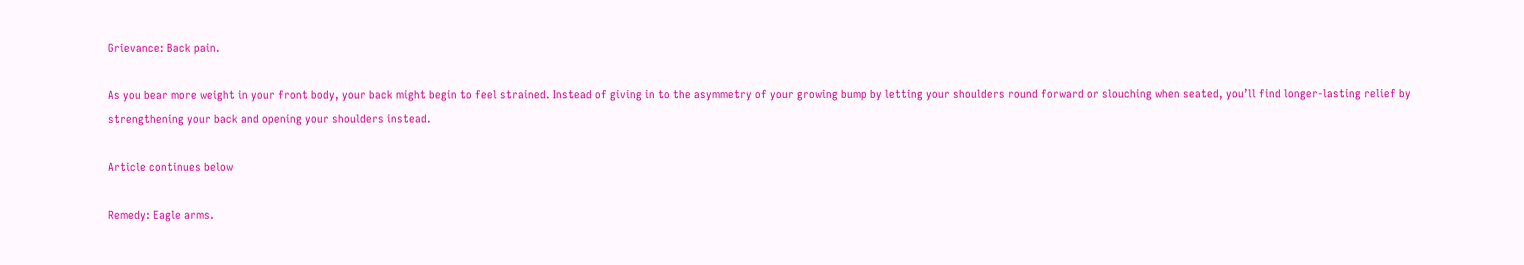Grievance: Back pain.

As you bear more weight in your front body, your back might begin to feel strained. Instead of giving in to the asymmetry of your growing bump by letting your shoulders round forward or slouching when seated, you’ll find longer-lasting relief by strengthening your back and opening your shoulders instead.

Article continues below

Remedy: Eagle arms.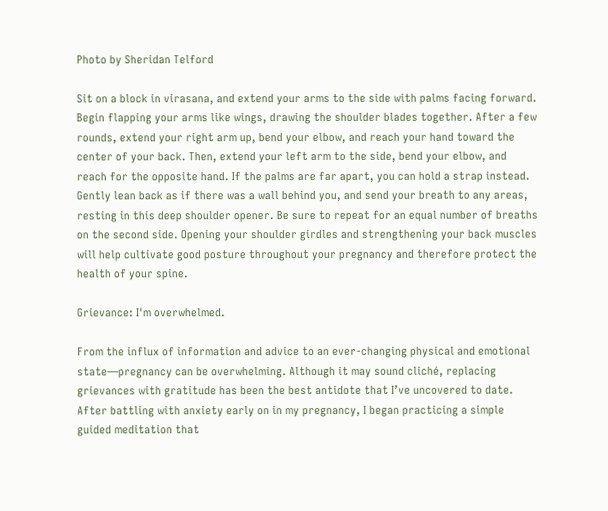Photo by Sheridan Telford

Sit on a block in virasana, and extend your arms to the side with palms facing forward. Begin flapping your arms like wings, drawing the shoulder blades together. After a few rounds, extend your right arm up, bend your elbow, and reach your hand toward the center of your back. Then, extend your left arm to the side, bend your elbow, and reach for the opposite hand. If the palms are far apart, you can hold a strap instead. Gently lean back as if there was a wall behind you, and send your breath to any areas, resting in this deep shoulder opener. Be sure to repeat for an equal number of breaths on the second side. Opening your shoulder girdles and strengthening your back muscles will help cultivate good posture throughout your pregnancy and therefore protect the health of your spine.

Grievance: I'm overwhelmed.

From the influx of information and advice to an ever-changing physical and emotional state—pregnancy can be overwhelming. Although it may sound cliché, replacing grievances with gratitude has been the best antidote that I’ve uncovered to date. After battling with anxiety early on in my pregnancy, I began practicing a simple guided meditation that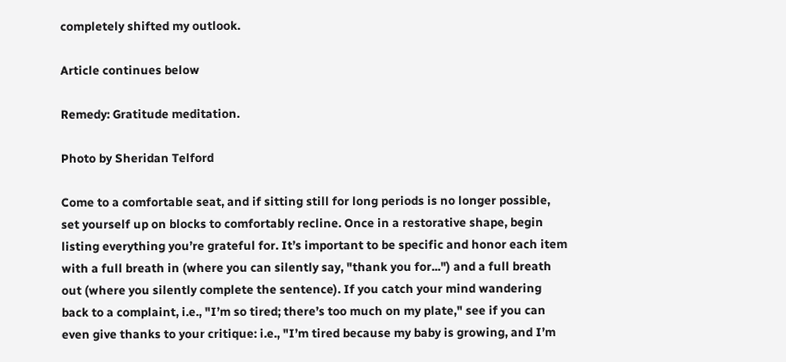completely shifted my outlook.

Article continues below

Remedy: Gratitude meditation.

Photo by Sheridan Telford

Come to a comfortable seat, and if sitting still for long periods is no longer possible, set yourself up on blocks to comfortably recline. Once in a restorative shape, begin listing everything you’re grateful for. It’s important to be specific and honor each item with a full breath in (where you can silently say, "thank you for...") and a full breath out (where you silently complete the sentence). If you catch your mind wandering back to a complaint, i.e., "I’m so tired; there’s too much on my plate," see if you can even give thanks to your critique: i.e., "I’m tired because my baby is growing, and I’m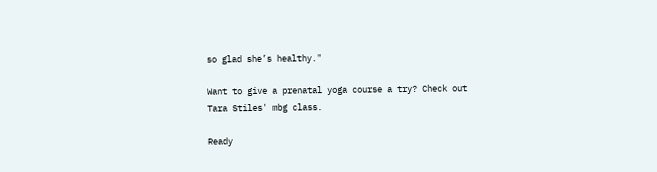so glad she’s healthy."

Want to give a prenatal yoga course a try? Check out Tara Stiles' mbg class.

Ready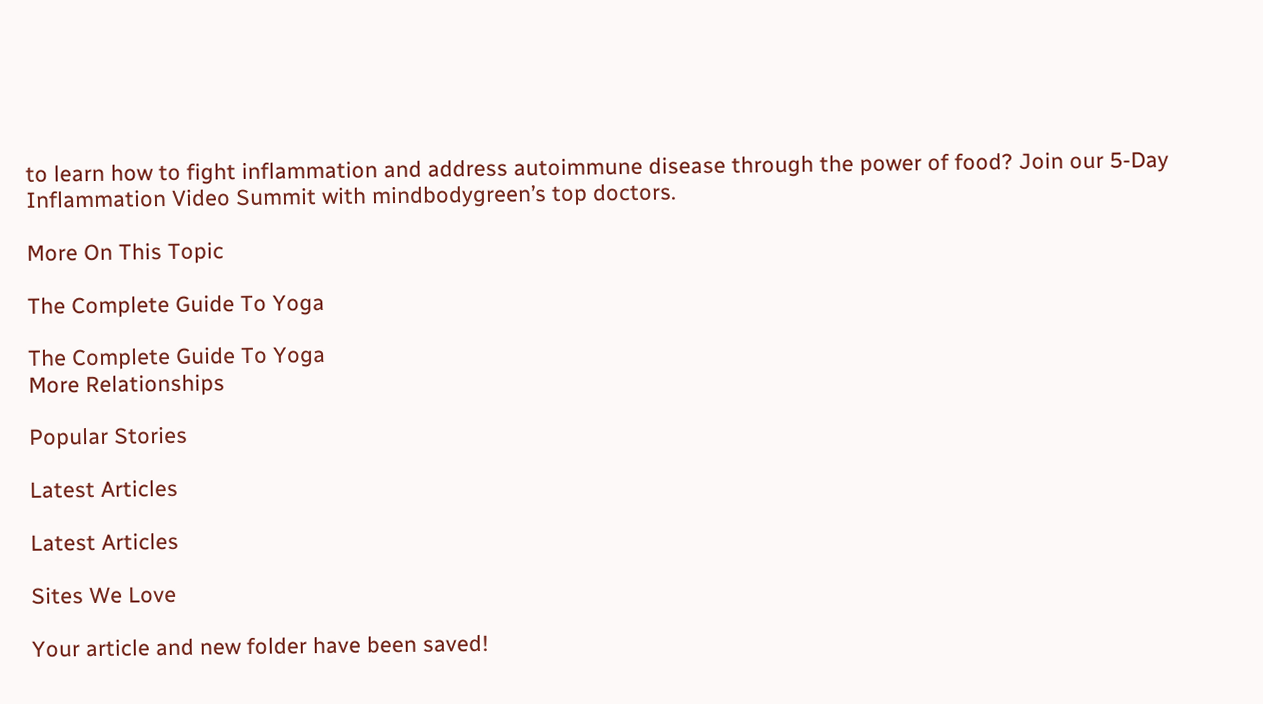to learn how to fight inflammation and address autoimmune disease through the power of food? Join our 5-Day Inflammation Video Summit with mindbodygreen’s top doctors.

More On This Topic

The Complete Guide To Yoga

The Complete Guide To Yoga
More Relationships

Popular Stories

Latest Articles

Latest Articles

Sites We Love

Your article and new folder have been saved!